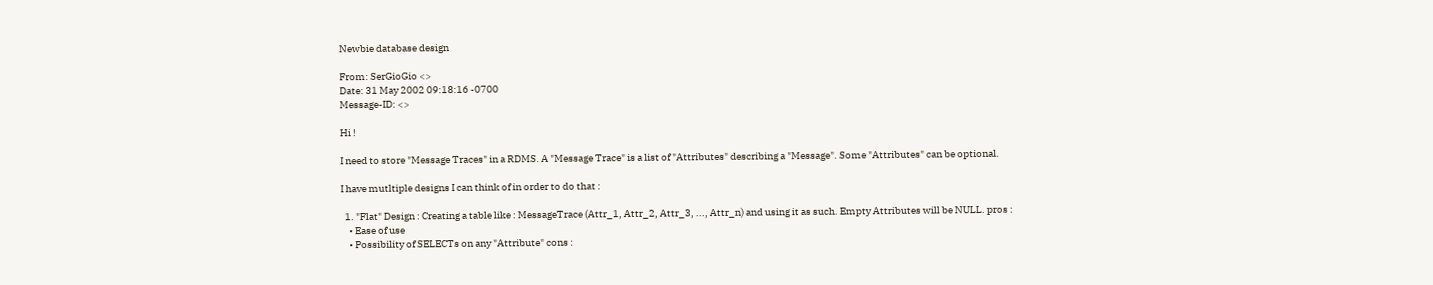Newbie database design

From: SerGioGio <>
Date: 31 May 2002 09:18:16 -0700
Message-ID: <>

Hi !

I need to store "Message Traces" in a RDMS. A "Message Trace" is a list of "Attributes" describing a "Message". Some "Attributes" can be optional.

I have mutltiple designs I can think of in order to do that :

  1. "Flat" Design : Creating a table like : MessageTrace (Attr_1, Attr_2, Attr_3, ..., Attr_n) and using it as such. Empty Attributes will be NULL. pros :
    • Ease of use
    • Possibility of SELECTs on any "Attribute" cons :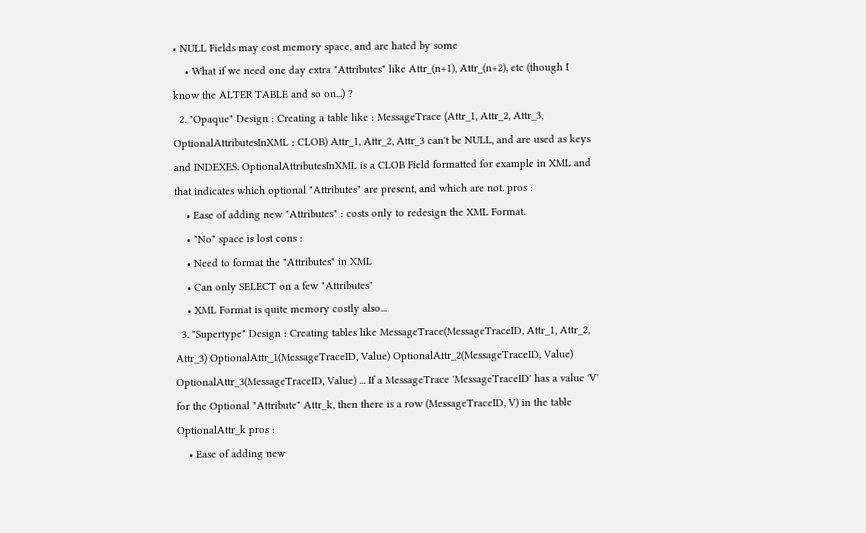• NULL Fields may cost memory space, and are hated by some
    • What if we need one day extra "Attributes" like Attr_(n+1), Attr_(n+2), etc (though I know the ALTER TABLE and so on...) ?
  2. "Opaque" Design : Creating a table like : MessageTrace (Attr_1, Attr_2, Attr_3, OptionalAttributesInXML : CLOB) Attr_1, Attr_2, Attr_3 can't be NULL, and are used as keys and INDEXES. OptionalAttributesInXML is a CLOB Field formatted for example in XML and that indicates which optional "Attributes" are present, and which are not. pros :
    • Ease of adding new "Attributes" : costs only to redesign the XML Format.
    • "No" space is lost cons :
    • Need to format the "Attributes" in XML
    • Can only SELECT on a few "Attributes"
    • XML Format is quite memory costly also...
  3. "Supertype" Design : Creating tables like MessageTrace(MessageTraceID, Attr_1, Attr_2, Attr_3) OptionalAttr_1(MessageTraceID, Value) OptionalAttr_2(MessageTraceID, Value) OptionalAttr_3(MessageTraceID, Value) ... If a MessageTrace 'MessageTraceID' has a value 'V' for the Optional "Attribute" Attr_k, then there is a row (MessageTraceID, V) in the table OptionalAttr_k pros :
    • Ease of adding new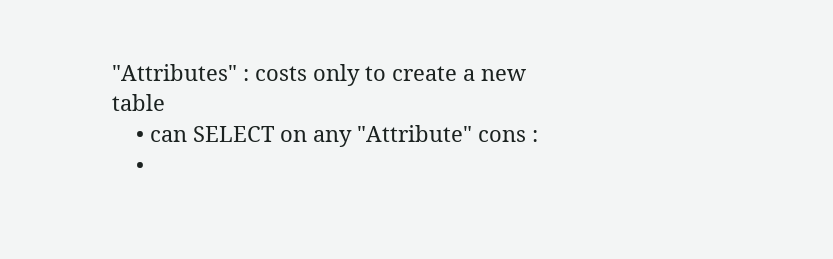"Attributes" : costs only to create a new table
    • can SELECT on any "Attribute" cons :
    •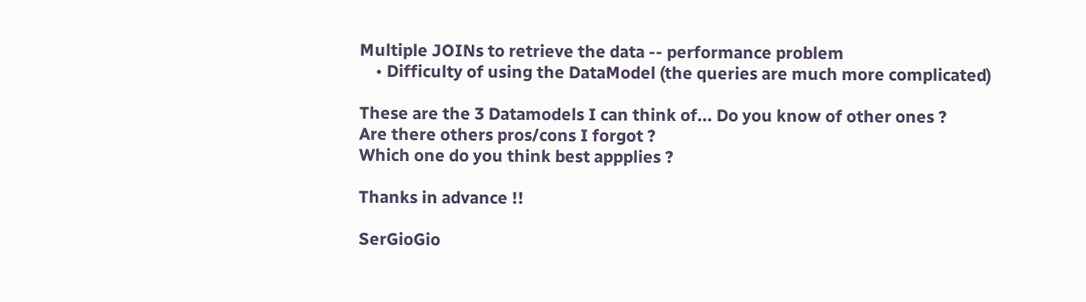Multiple JOINs to retrieve the data -- performance problem
    • Difficulty of using the DataModel (the queries are much more complicated)

These are the 3 Datamodels I can think of... Do you know of other ones ?
Are there others pros/cons I forgot ?
Which one do you think best appplies ?

Thanks in advance !!

SerGioGio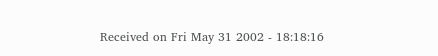Received on Fri May 31 2002 - 18:18:16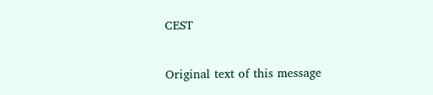CEST

Original text of this message